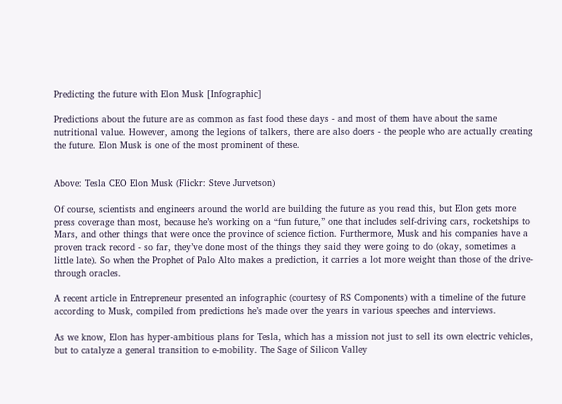Predicting the future with Elon Musk [Infographic]

Predictions about the future are as common as fast food these days - and most of them have about the same nutritional value. However, among the legions of talkers, there are also doers - the people who are actually creating the future. Elon Musk is one of the most prominent of these.


Above: Tesla CEO Elon Musk (Flickr: Steve Jurvetson)

Of course, scientists and engineers around the world are building the future as you read this, but Elon gets more press coverage than most, because he’s working on a “fun future,” one that includes self-driving cars, rocketships to Mars, and other things that were once the province of science fiction. Furthermore, Musk and his companies have a proven track record - so far, they’ve done most of the things they said they were going to do (okay, sometimes a little late). So when the Prophet of Palo Alto makes a prediction, it carries a lot more weight than those of the drive-through oracles.

A recent article in Entrepreneur presented an infographic (courtesy of RS Components) with a timeline of the future according to Musk, compiled from predictions he’s made over the years in various speeches and interviews.

As we know, Elon has hyper-ambitious plans for Tesla, which has a mission not just to sell its own electric vehicles, but to catalyze a general transition to e-mobility. The Sage of Silicon Valley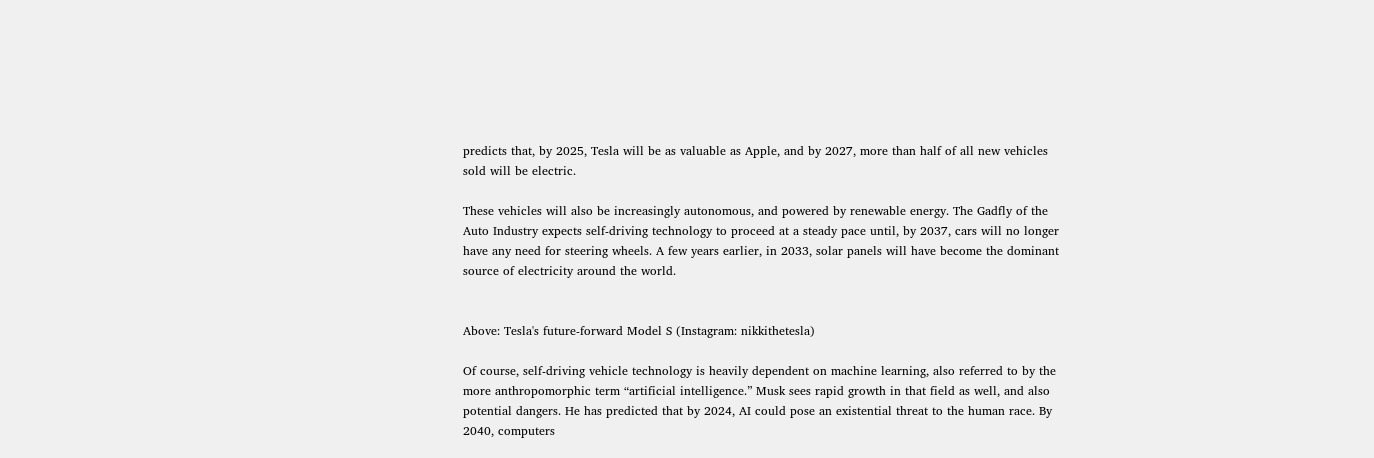predicts that, by 2025, Tesla will be as valuable as Apple, and by 2027, more than half of all new vehicles sold will be electric.

These vehicles will also be increasingly autonomous, and powered by renewable energy. The Gadfly of the Auto Industry expects self-driving technology to proceed at a steady pace until, by 2037, cars will no longer have any need for steering wheels. A few years earlier, in 2033, solar panels will have become the dominant source of electricity around the world.


Above: Tesla's future-forward Model S (Instagram: nikkithetesla)

Of course, self-driving vehicle technology is heavily dependent on machine learning, also referred to by the more anthropomorphic term “artificial intelligence.” Musk sees rapid growth in that field as well, and also potential dangers. He has predicted that by 2024, AI could pose an existential threat to the human race. By 2040, computers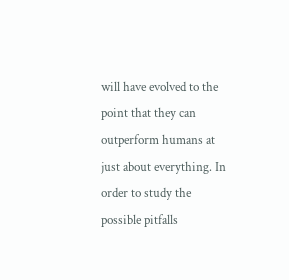will have evolved to the point that they can outperform humans at just about everything. In order to study the possible pitfalls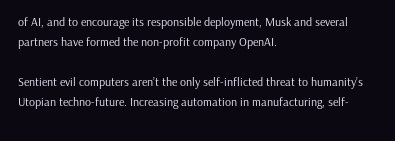of AI, and to encourage its responsible deployment, Musk and several partners have formed the non-profit company OpenAI.

Sentient evil computers aren’t the only self-inflicted threat to humanity’s Utopian techno-future. Increasing automation in manufacturing, self-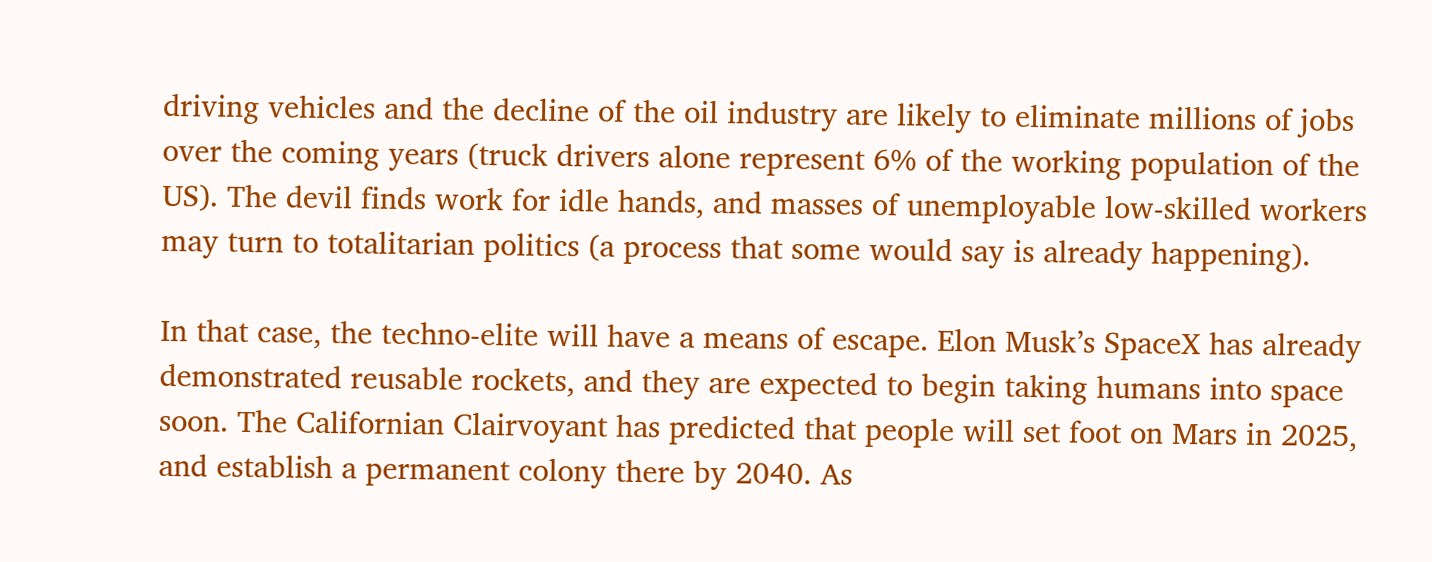driving vehicles and the decline of the oil industry are likely to eliminate millions of jobs over the coming years (truck drivers alone represent 6% of the working population of the US). The devil finds work for idle hands, and masses of unemployable low-skilled workers may turn to totalitarian politics (a process that some would say is already happening).

In that case, the techno-elite will have a means of escape. Elon Musk’s SpaceX has already demonstrated reusable rockets, and they are expected to begin taking humans into space soon. The Californian Clairvoyant has predicted that people will set foot on Mars in 2025, and establish a permanent colony there by 2040. As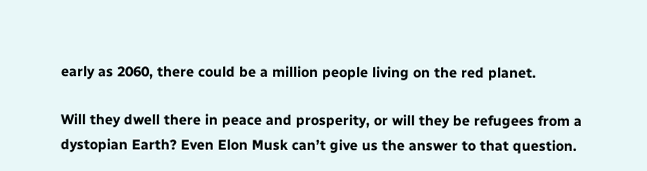early as 2060, there could be a million people living on the red planet.

Will they dwell there in peace and prosperity, or will they be refugees from a dystopian Earth? Even Elon Musk can’t give us the answer to that question.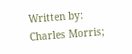Written by: Charles Morris;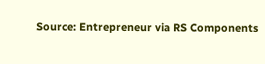Source: Entrepreneur via RS Components